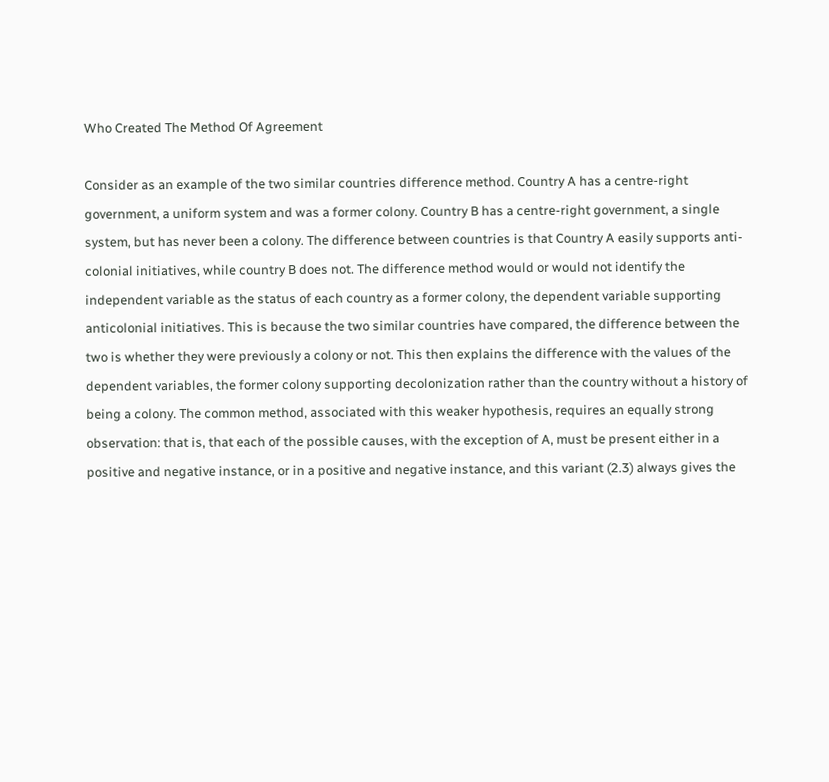Who Created The Method Of Agreement

Consider as an example of the two similar countries difference method. Country A has a centre-right government, a uniform system and was a former colony. Country B has a centre-right government, a single system, but has never been a colony. The difference between countries is that Country A easily supports anti-colonial initiatives, while country B does not. The difference method would or would not identify the independent variable as the status of each country as a former colony, the dependent variable supporting anticolonial initiatives. This is because the two similar countries have compared, the difference between the two is whether they were previously a colony or not. This then explains the difference with the values of the dependent variables, the former colony supporting decolonization rather than the country without a history of being a colony. The common method, associated with this weaker hypothesis, requires an equally strong observation: that is, that each of the possible causes, with the exception of A, must be present either in a positive and negative instance, or in a positive and negative instance, and this variant (2.3) always gives the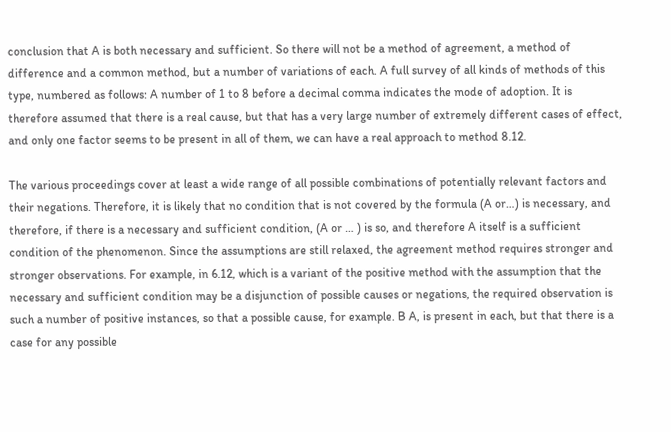conclusion that A is both necessary and sufficient. So there will not be a method of agreement, a method of difference and a common method, but a number of variations of each. A full survey of all kinds of methods of this type, numbered as follows: A number of 1 to 8 before a decimal comma indicates the mode of adoption. It is therefore assumed that there is a real cause, but that has a very large number of extremely different cases of effect, and only one factor seems to be present in all of them, we can have a real approach to method 8.12.

The various proceedings cover at least a wide range of all possible combinations of potentially relevant factors and their negations. Therefore, it is likely that no condition that is not covered by the formula (A or…) is necessary, and therefore, if there is a necessary and sufficient condition, (A or … ) is so, and therefore A itself is a sufficient condition of the phenomenon. Since the assumptions are still relaxed, the agreement method requires stronger and stronger observations. For example, in 6.12, which is a variant of the positive method with the assumption that the necessary and sufficient condition may be a disjunction of possible causes or negations, the required observation is such a number of positive instances, so that a possible cause, for example. B A, is present in each, but that there is a case for any possible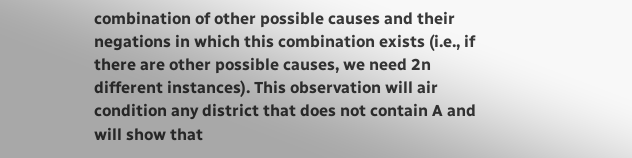combination of other possible causes and their negations in which this combination exists (i.e., if there are other possible causes, we need 2n different instances). This observation will air condition any district that does not contain A and will show that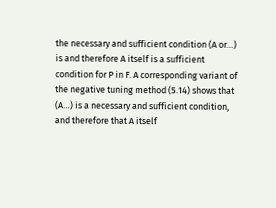the necessary and sufficient condition (A or…) is and therefore A itself is a sufficient condition for P in F. A corresponding variant of the negative tuning method (5.14) shows that (A…) is a necessary and sufficient condition, and therefore that A itself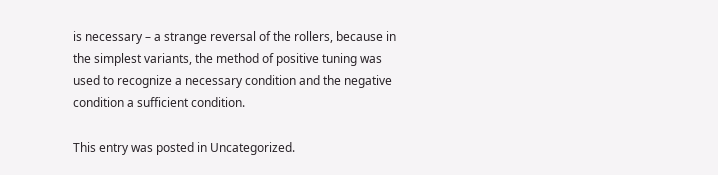is necessary – a strange reversal of the rollers, because in the simplest variants, the method of positive tuning was used to recognize a necessary condition and the negative condition a sufficient condition.

This entry was posted in Uncategorized.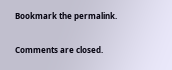Bookmark the permalink.

Comments are closed.